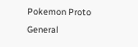Pokemon Proto General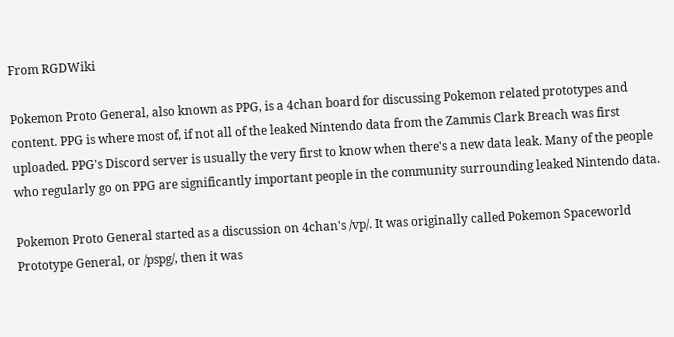From RGDWiki

Pokemon Proto General, also known as PPG, is a 4chan board for discussing Pokemon related prototypes and content. PPG is where most of, if not all of the leaked Nintendo data from the Zammis Clark Breach was first uploaded. PPG's Discord server is usually the very first to know when there's a new data leak. Many of the people who regularly go on PPG are significantly important people in the community surrounding leaked Nintendo data.

Pokemon Proto General started as a discussion on 4chan's /vp/. It was originally called Pokemon Spaceworld Prototype General, or /pspg/, then it was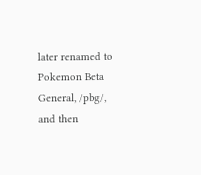later renamed to Pokemon Beta General, /pbg/, and then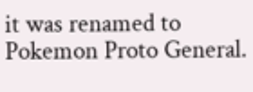it was renamed to Pokemon Proto General.